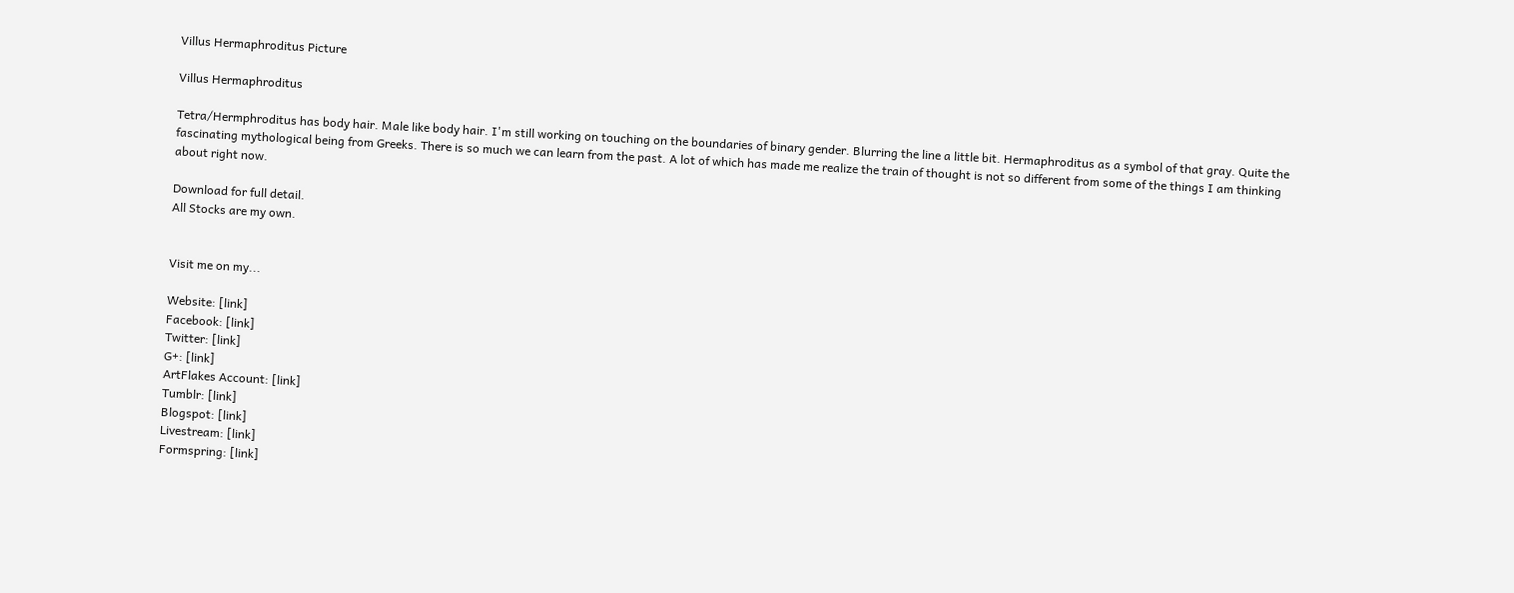Villus Hermaphroditus Picture

Villus Hermaphroditus

Tetra/Hermphroditus has body hair. Male like body hair. I'm still working on touching on the boundaries of binary gender. Blurring the line a little bit. Hermaphroditus as a symbol of that gray. Quite the fascinating mythological being from Greeks. There is so much we can learn from the past. A lot of which has made me realize the train of thought is not so different from some of the things I am thinking about right now.

Download for full detail.
All Stocks are my own.


Visit me on my...

Website: [link]
Facebook: [link]
Twitter: [link]
G+: [link]
ArtFlakes Account: [link]
Tumblr: [link]
Blogspot: [link]
Livestream: [link]
Formspring: [link]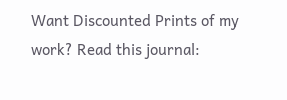Want Discounted Prints of my work? Read this journal: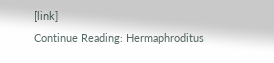[link]
Continue Reading: Hermaphroditus